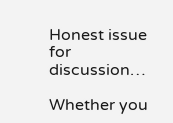Honest issue for discussion…

Whether you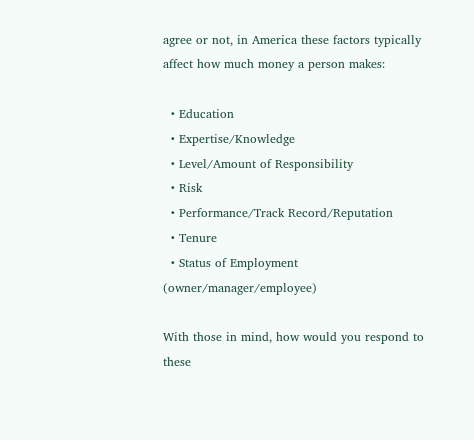agree or not, in America these factors typically affect how much money a person makes:

  • Education
  • Expertise/Knowledge
  • Level/Amount of Responsibility
  • Risk
  • Performance/Track Record/Reputation
  • Tenure
  • Status of Employment (owner/manager/employee)

With those in mind, how would you respond to these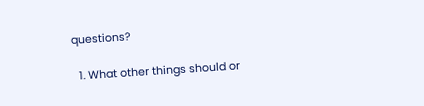questions?

  1. What other things should or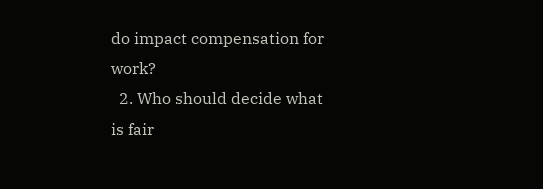do impact compensation for work?
  2. Who should decide what is fair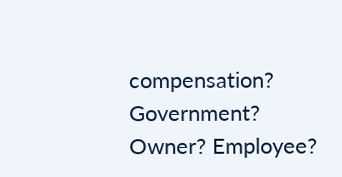compensation?  Government? Owner? Employee?